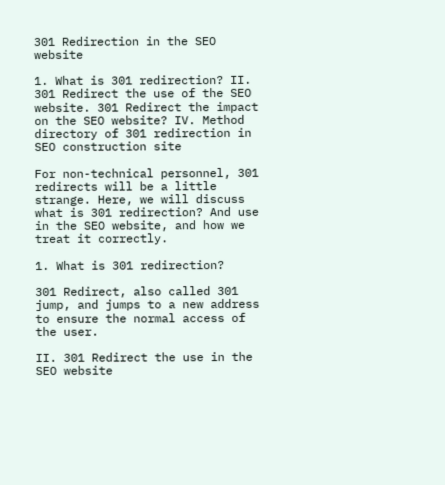301 Redirection in the SEO website

1. What is 301 redirection? II. 301 Redirect the use of the SEO website. 301 Redirect the impact on the SEO website? IV. Method directory of 301 redirection in SEO construction site

For non-technical personnel, 301 redirects will be a little strange. Here, we will discuss what is 301 redirection? And use in the SEO website, and how we treat it correctly.

1. What is 301 redirection?

301 Redirect, also called 301 jump, and jumps to a new address to ensure the normal access of the user.

II. 301 Redirect the use in the SEO website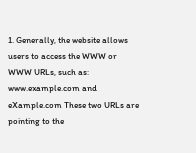1. Generally, the website allows users to access the WWW or WWW URLs, such as: www.example.com and eXample.com These two URLs are pointing to the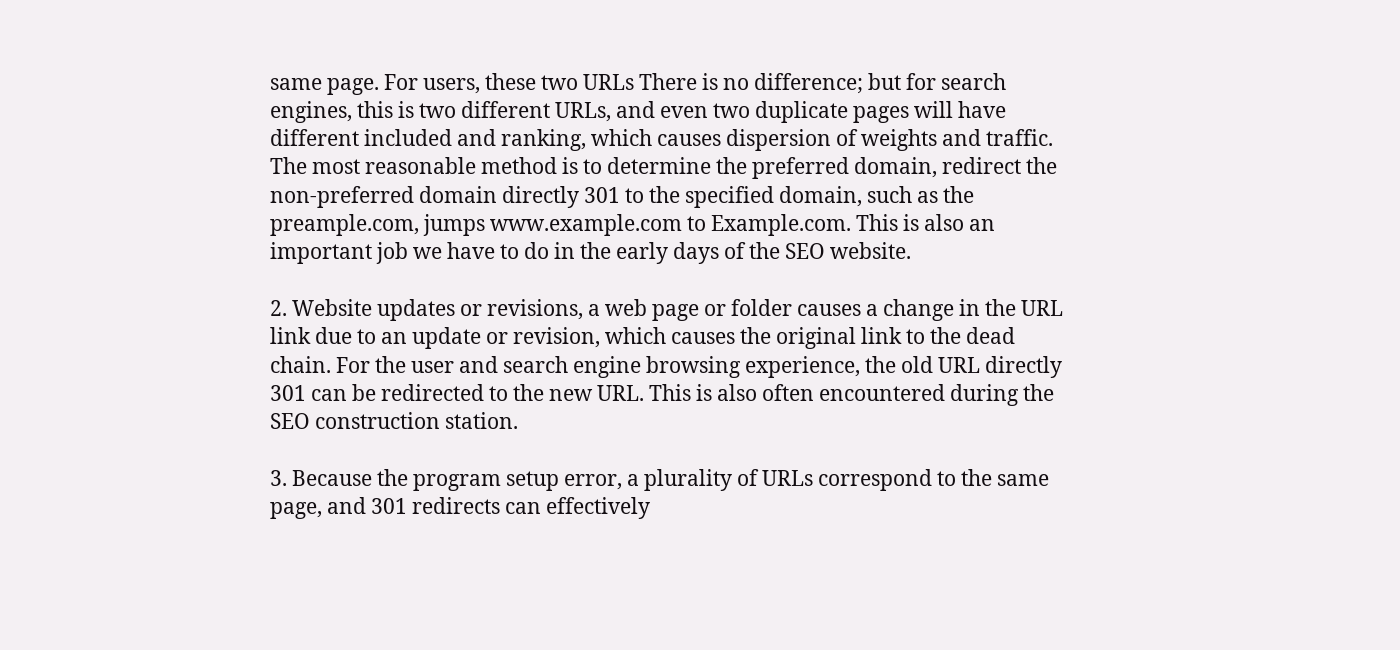same page. For users, these two URLs There is no difference; but for search engines, this is two different URLs, and even two duplicate pages will have different included and ranking, which causes dispersion of weights and traffic. The most reasonable method is to determine the preferred domain, redirect the non-preferred domain directly 301 to the specified domain, such as the preample.com, jumps www.example.com to Example.com. This is also an important job we have to do in the early days of the SEO website.

2. Website updates or revisions, a web page or folder causes a change in the URL link due to an update or revision, which causes the original link to the dead chain. For the user and search engine browsing experience, the old URL directly 301 can be redirected to the new URL. This is also often encountered during the SEO construction station.

3. Because the program setup error, a plurality of URLs correspond to the same page, and 301 redirects can effectively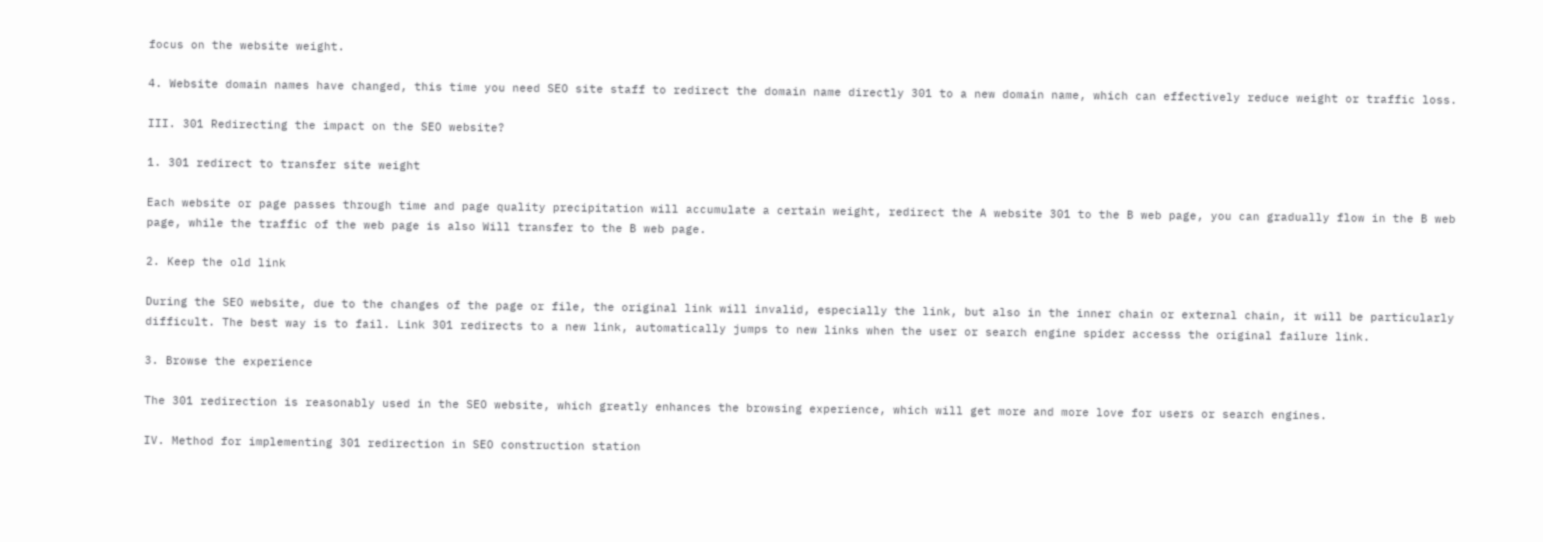focus on the website weight.

4. Website domain names have changed, this time you need SEO site staff to redirect the domain name directly 301 to a new domain name, which can effectively reduce weight or traffic loss.

III. 301 Redirecting the impact on the SEO website?

1. 301 redirect to transfer site weight

Each website or page passes through time and page quality precipitation will accumulate a certain weight, redirect the A website 301 to the B web page, you can gradually flow in the B web page, while the traffic of the web page is also Will transfer to the B web page.

2. Keep the old link

During the SEO website, due to the changes of the page or file, the original link will invalid, especially the link, but also in the inner chain or external chain, it will be particularly difficult. The best way is to fail. Link 301 redirects to a new link, automatically jumps to new links when the user or search engine spider accesss the original failure link.

3. Browse the experience

The 301 redirection is reasonably used in the SEO website, which greatly enhances the browsing experience, which will get more and more love for users or search engines.

IV. Method for implementing 301 redirection in SEO construction station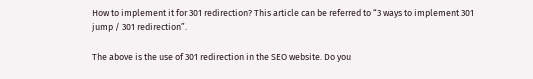How to implement it for 301 redirection? This article can be referred to “3 ways to implement 301 jump / 301 redirection”.

The above is the use of 301 redirection in the SEO website. Do you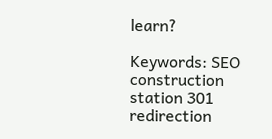learn?

Keywords: SEO construction station 301 redirection